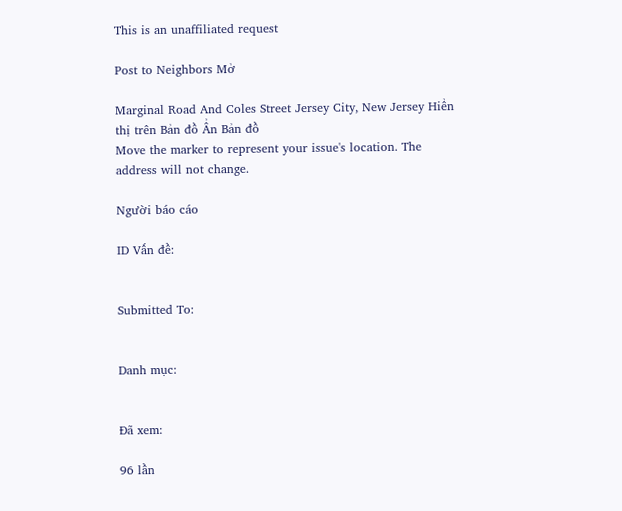This is an unaffiliated request

Post to Neighbors Mở

Marginal Road And Coles Street Jersey City, New Jersey Hiển thị trên Bản đồ Ẩn Bản đồ
Move the marker to represent your issue's location. The address will not change.

Người báo cáo

ID Vấn đề:


Submitted To:


Danh mục:


Đã xem:

96 lần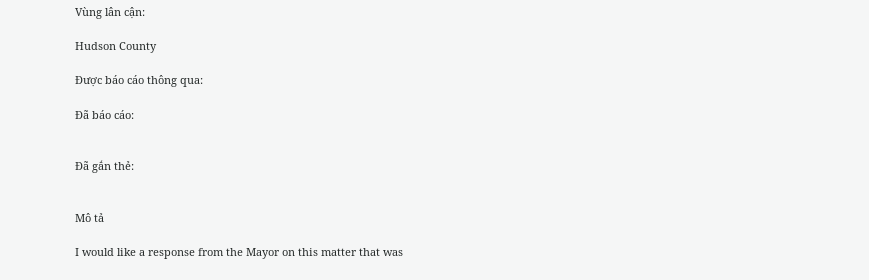Vùng lân cận:

Hudson County

Được báo cáo thông qua:

Đã báo cáo:


Đã gắn thẻ:


Mô tả

I would like a response from the Mayor on this matter that was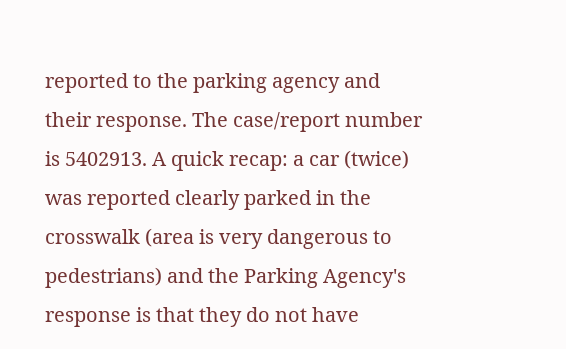reported to the parking agency and their response. The case/report number is 5402913. A quick recap: a car (twice) was reported clearly parked in the crosswalk (area is very dangerous to pedestrians) and the Parking Agency's response is that they do not have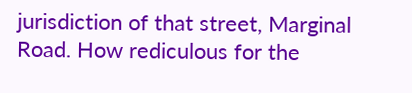jurisdiction of that street, Marginal Road. How rediculous for the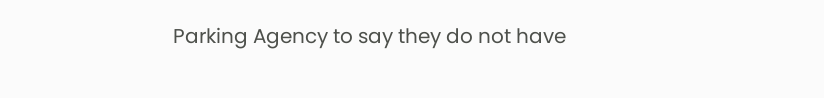Parking Agency to say they do not have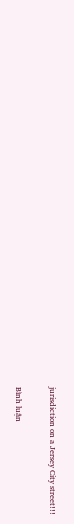jurisdiction on a Jersey City street!!!

Bình luận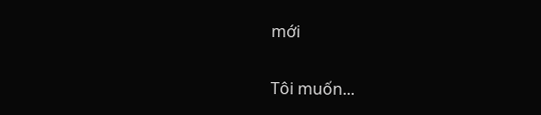mới

Tôi muốn...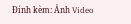Đính kèm: Ảnh Video